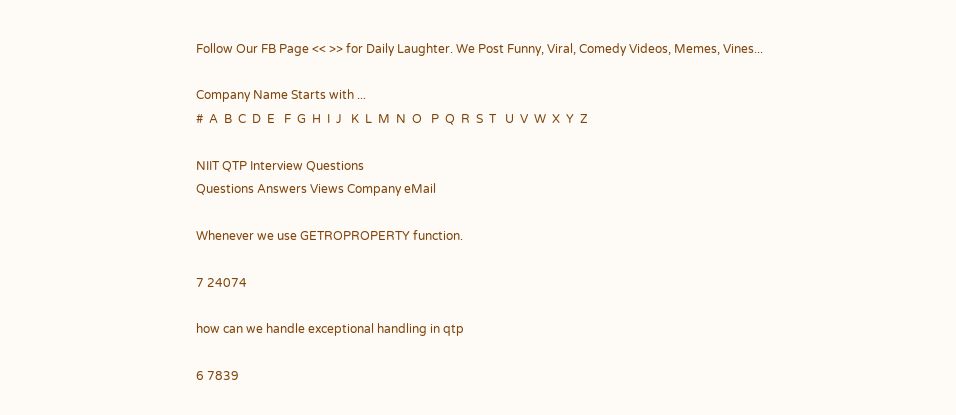Follow Our FB Page << >> for Daily Laughter. We Post Funny, Viral, Comedy Videos, Memes, Vines...

Company Name Starts with ...
#  A  B  C  D  E   F  G  H  I  J   K  L  M  N  O   P  Q  R  S  T   U  V  W  X  Y  Z

NIIT QTP Interview Questions
Questions Answers Views Company eMail

Whenever we use GETROPROPERTY function.

7 24074

how can we handle exceptional handling in qtp

6 7839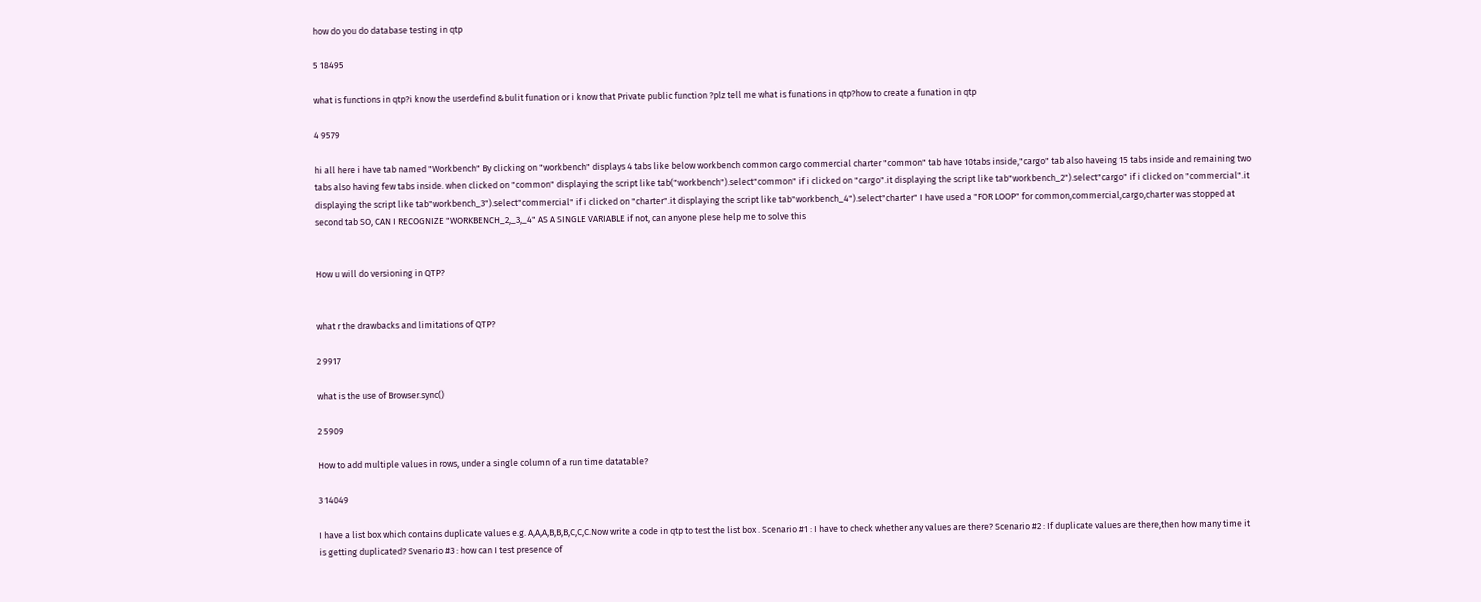how do you do database testing in qtp

5 18495

what is functions in qtp?i know the userdefind &bulit funation or i know that Private public function ?plz tell me what is funations in qtp?how to create a funation in qtp

4 9579

hi all here i have tab named "Workbench" By clicking on "workbench" displays 4 tabs like below workbench common cargo commercial charter "common" tab have 10tabs inside,"cargo" tab also haveing 15 tabs inside and remaining two tabs also having few tabs inside. when clicked on "common" displaying the script like tab("workbench").select"common" if i clicked on "cargo".it displaying the script like tab"workbench_2").select"cargo" if i clicked on "commercial".it displaying the script like tab"workbench_3").select"commercial" if i clicked on "charter".it displaying the script like tab"workbench_4").select"charter" I have used a "FOR LOOP" for common,commercial,cargo,charter was stopped at second tab SO, CAN I RECOGNIZE "WORKBENCH_2,_3,_4" AS A SINGLE VARIABLE if not, can anyone plese help me to solve this


How u will do versioning in QTP?


what r the drawbacks and limitations of QTP?

2 9917

what is the use of Browser.sync()

2 5909

How to add multiple values in rows, under a single column of a run time datatable?

3 14049

I have a list box which contains duplicate values e.g. A,A,A,B,B,B,C,C,C.Now write a code in qtp to test the list box . Scenario #1 : I have to check whether any values are there? Scenario #2 : If duplicate values are there,then how many time it is getting duplicated? Svenario #3 : how can I test presence of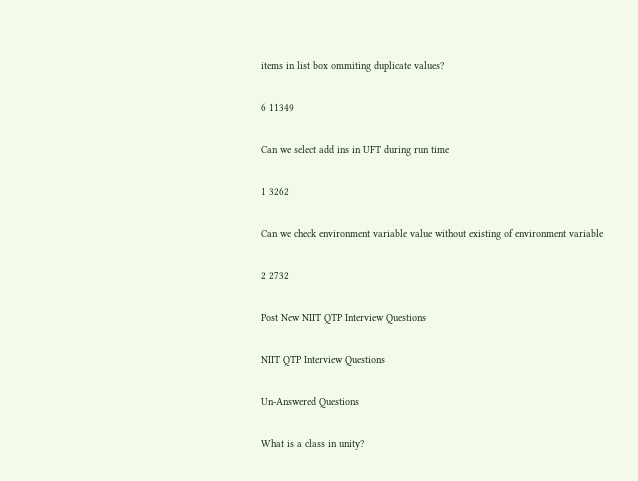items in list box ommiting duplicate values?

6 11349

Can we select add ins in UFT during run time

1 3262

Can we check environment variable value without existing of environment variable

2 2732

Post New NIIT QTP Interview Questions

NIIT QTP Interview Questions

Un-Answered Questions

What is a class in unity?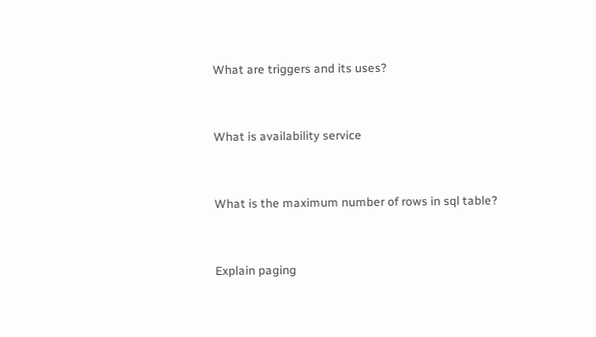What are triggers and its uses?


What is availability service


What is the maximum number of rows in sql table?


Explain paging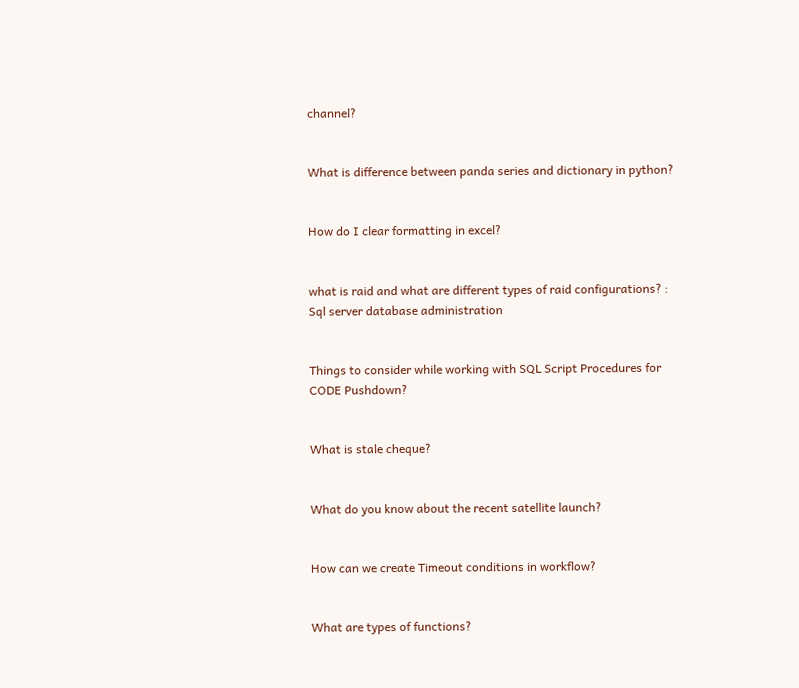channel?


What is difference between panda series and dictionary in python?


How do I clear formatting in excel?


what is raid and what are different types of raid configurations? : Sql server database administration


Things to consider while working with SQL Script Procedures for CODE Pushdown?


What is stale cheque?


What do you know about the recent satellite launch?


How can we create Timeout conditions in workflow?


What are types of functions?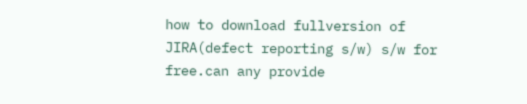how to download fullversion of JIRA(defect reporting s/w) s/w for free.can any provide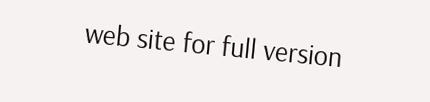web site for full version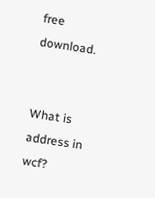free download.


What is address in wcf?